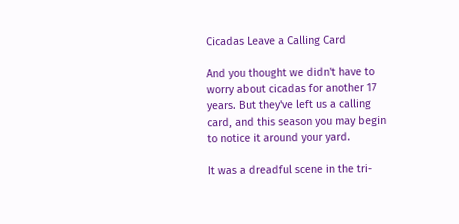Cicadas Leave a Calling Card

And you thought we didn't have to worry about cicadas for another 17 years. But they've left us a calling card, and this season you may begin to notice it around your yard.

It was a dreadful scene in the tri-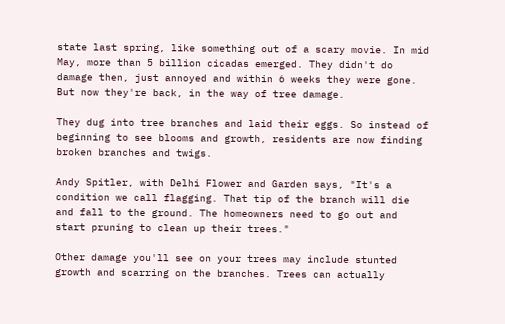state last spring, like something out of a scary movie. In mid May, more than 5 billion cicadas emerged. They didn't do damage then, just annoyed and within 6 weeks they were gone. But now they're back, in the way of tree damage.

They dug into tree branches and laid their eggs. So instead of beginning to see blooms and growth, residents are now finding broken branches and twigs.

Andy Spitler, with Delhi Flower and Garden says, "It's a condition we call flagging. That tip of the branch will die and fall to the ground. The homeowners need to go out and start pruning to clean up their trees."

Other damage you'll see on your trees may include stunted growth and scarring on the branches. Trees can actually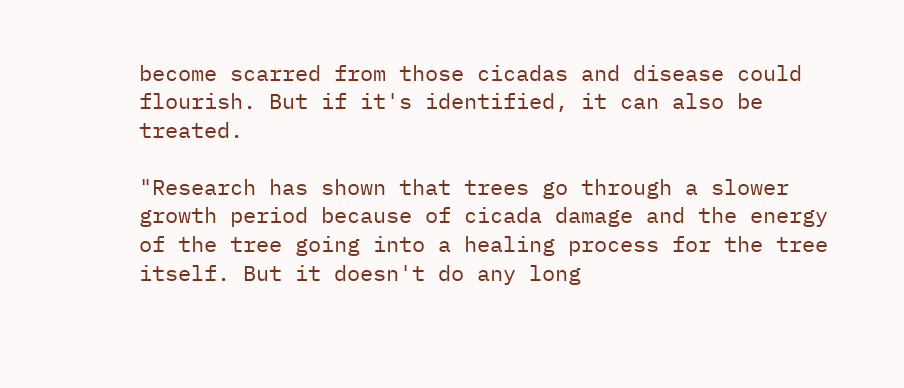become scarred from those cicadas and disease could flourish. But if it's identified, it can also be treated.

"Research has shown that trees go through a slower growth period because of cicada damage and the energy of the tree going into a healing process for the tree itself. But it doesn't do any long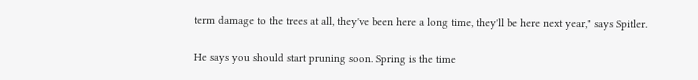term damage to the trees at all, they've been here a long time, they'll be here next year," says Spitler.

He says you should start pruning soon. Spring is the time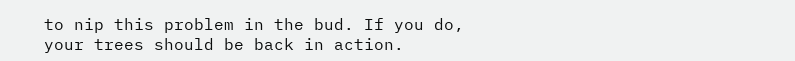to nip this problem in the bud. If you do, your trees should be back in action.